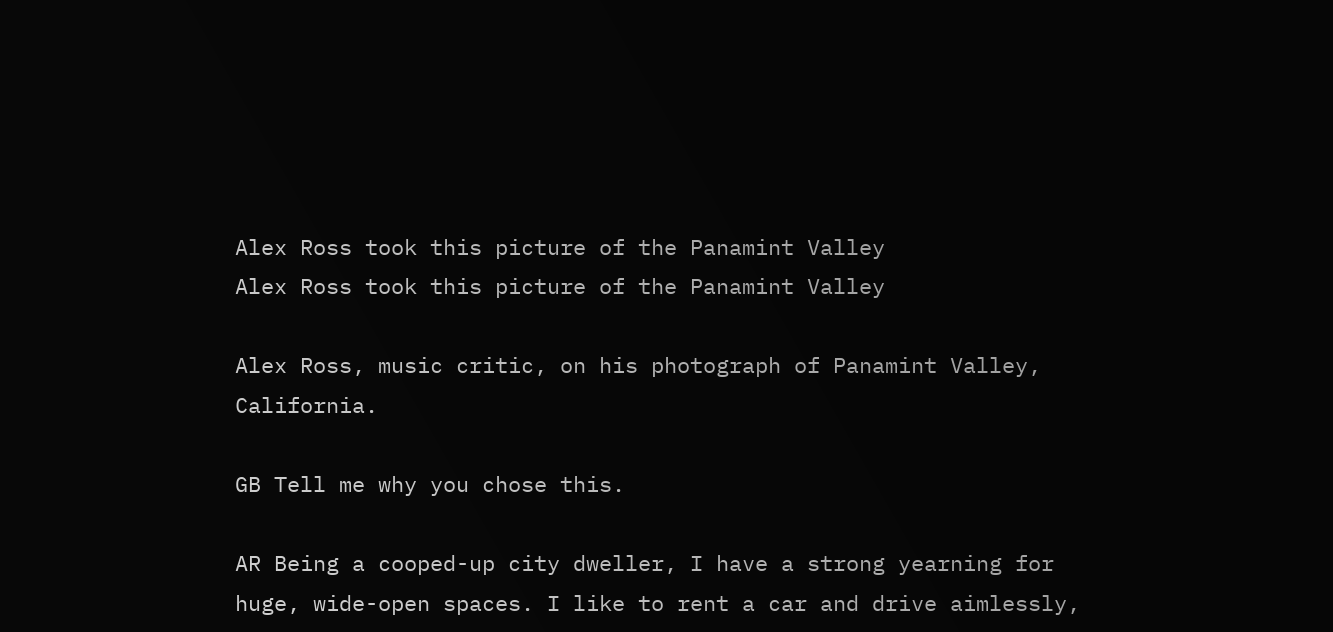Alex Ross took this picture of the Panamint Valley
Alex Ross took this picture of the Panamint Valley

Alex Ross, music critic, on his photograph of Panamint Valley, California.

GB Tell me why you chose this.

AR Being a cooped-up city dweller, I have a strong yearning for huge, wide-open spaces. I like to rent a car and drive aimlessly,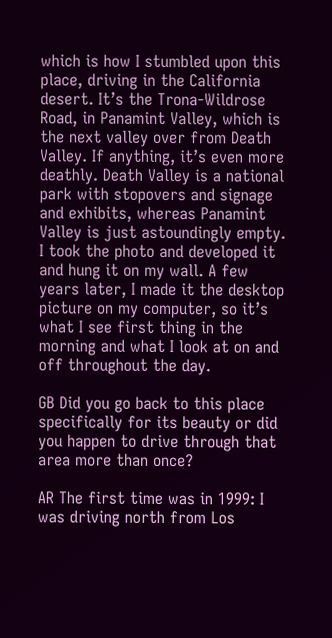which is how I stumbled upon this place, driving in the California desert. It’s the Trona-Wildrose Road, in Panamint Valley, which is the next valley over from Death Valley. If anything, it’s even more deathly. Death Valley is a national park with stopovers and signage and exhibits, whereas Panamint Valley is just astoundingly empty. I took the photo and developed it and hung it on my wall. A few years later, I made it the desktop picture on my computer, so it’s what I see first thing in the morning and what I look at on and off throughout the day.

GB Did you go back to this place specifically for its beauty or did you happen to drive through that area more than once?

AR The first time was in 1999: I was driving north from Los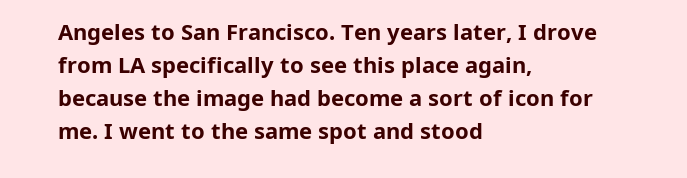Angeles to San Francisco. Ten years later, I drove from LA specifically to see this place again, because the image had become a sort of icon for me. I went to the same spot and stood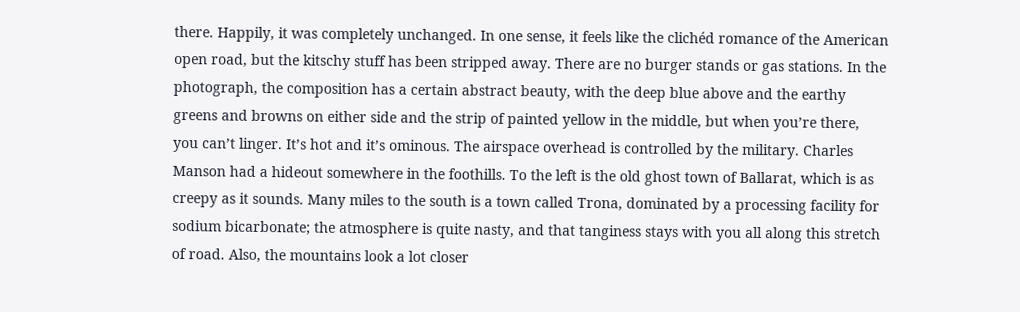there. Happily, it was completely unchanged. In one sense, it feels like the clichéd romance of the American open road, but the kitschy stuff has been stripped away. There are no burger stands or gas stations. In the photograph, the composition has a certain abstract beauty, with the deep blue above and the earthy greens and browns on either side and the strip of painted yellow in the middle, but when you’re there, you can’t linger. It’s hot and it’s ominous. The airspace overhead is controlled by the military. Charles Manson had a hideout somewhere in the foothills. To the left is the old ghost town of Ballarat, which is as creepy as it sounds. Many miles to the south is a town called Trona, dominated by a processing facility for sodium bicarbonate; the atmosphere is quite nasty, and that tanginess stays with you all along this stretch of road. Also, the mountains look a lot closer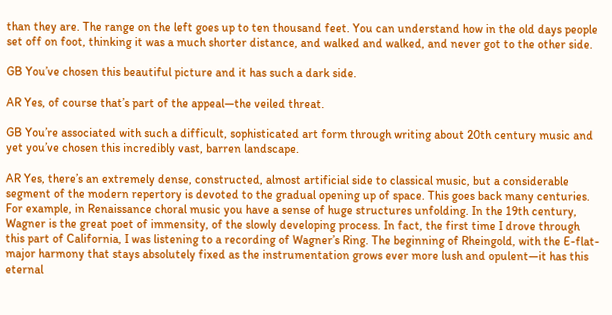than they are. The range on the left goes up to ten thousand feet. You can understand how in the old days people set off on foot, thinking it was a much shorter distance, and walked and walked, and never got to the other side.

GB You’ve chosen this beautiful picture and it has such a dark side.

AR Yes, of course that’s part of the appeal—the veiled threat.

GB You’re associated with such a difficult, sophisticated art form through writing about 20th century music and yet you’ve chosen this incredibly vast, barren landscape.

AR Yes, there’s an extremely dense, constructed, almost artificial side to classical music, but a considerable segment of the modern repertory is devoted to the gradual opening up of space. This goes back many centuries. For example, in Renaissance choral music you have a sense of huge structures unfolding. In the 19th century, Wagner is the great poet of immensity, of the slowly developing process. In fact, the first time I drove through this part of California, I was listening to a recording of Wagner’s Ring. The beginning of Rheingold, with the E-flat-major harmony that stays absolutely fixed as the instrumentation grows ever more lush and opulent—it has this eternal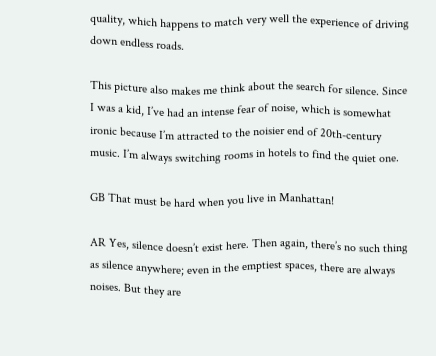quality, which happens to match very well the experience of driving down endless roads.

This picture also makes me think about the search for silence. Since I was a kid, I’ve had an intense fear of noise, which is somewhat ironic because I’m attracted to the noisier end of 20th-century music. I’m always switching rooms in hotels to find the quiet one.

GB That must be hard when you live in Manhattan!

AR Yes, silence doesn’t exist here. Then again, there’s no such thing as silence anywhere; even in the emptiest spaces, there are always noises. But they are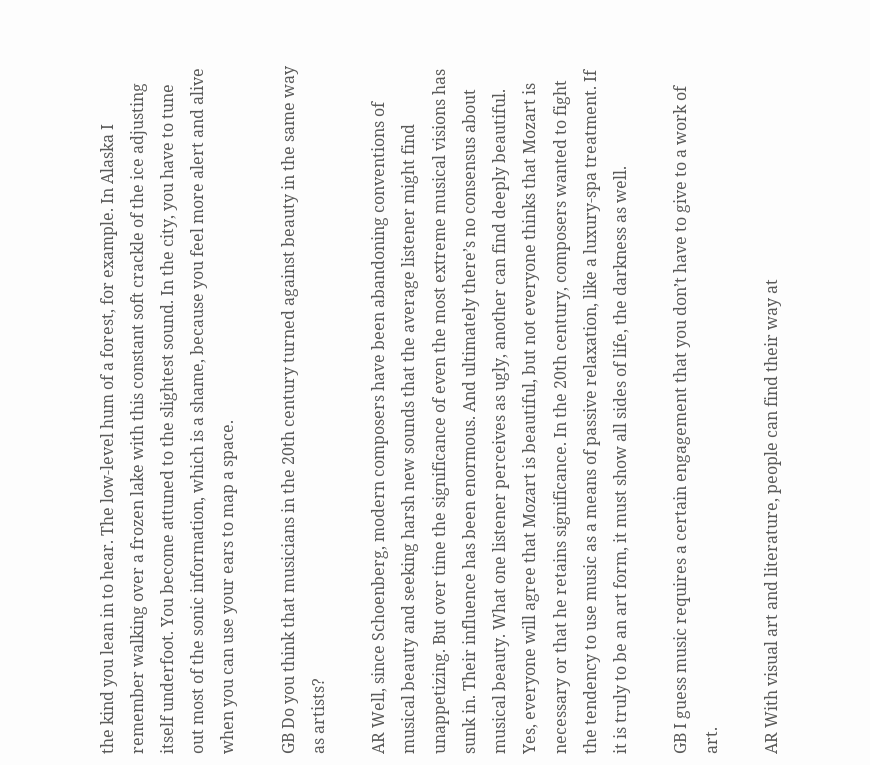the kind you lean in to hear. The low-level hum of a forest, for example. In Alaska I remember walking over a frozen lake with this constant soft crackle of the ice adjusting itself underfoot. You become attuned to the slightest sound. In the city, you have to tune out most of the sonic information, which is a shame, because you feel more alert and alive when you can use your ears to map a space.

GB Do you think that musicians in the 20th century turned against beauty in the same way as artists?

AR Well, since Schoenberg, modern composers have been abandoning conventions of musical beauty and seeking harsh new sounds that the average listener might find unappetizing. But over time the significance of even the most extreme musical visions has sunk in. Their influence has been enormous. And ultimately there’s no consensus about musical beauty. What one listener perceives as ugly, another can find deeply beautiful.  Yes, everyone will agree that Mozart is beautiful, but not everyone thinks that Mozart is necessary or that he retains significance. In the 20th century, composers wanted to fight the tendency to use music as a means of passive relaxation, like a luxury-spa treatment. If it is truly to be an art form, it must show all sides of life, the darkness as well.

GB I guess music requires a certain engagement that you don’t have to give to a work of art.

AR With visual art and literature, people can find their way at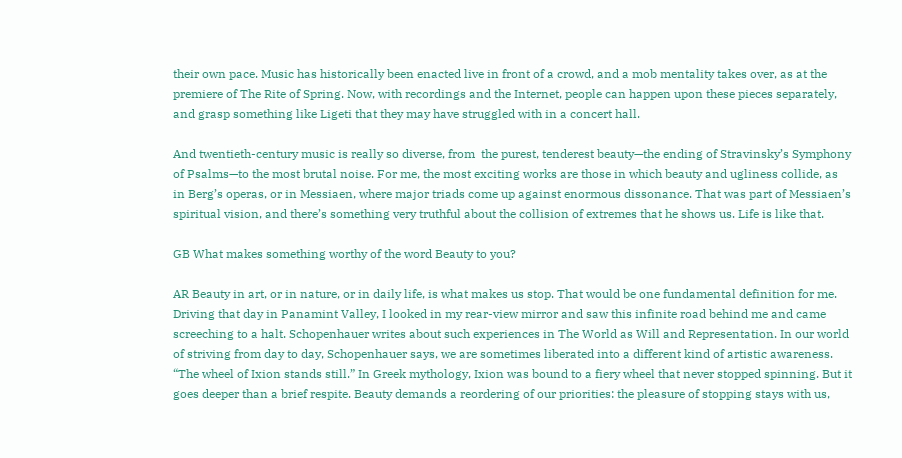their own pace. Music has historically been enacted live in front of a crowd, and a mob mentality takes over, as at the premiere of The Rite of Spring. Now, with recordings and the Internet, people can happen upon these pieces separately, and grasp something like Ligeti that they may have struggled with in a concert hall.

And twentieth-century music is really so diverse, from  the purest, tenderest beauty—the ending of Stravinsky’s Symphony of Psalms—to the most brutal noise. For me, the most exciting works are those in which beauty and ugliness collide, as in Berg’s operas, or in Messiaen, where major triads come up against enormous dissonance. That was part of Messiaen’s spiritual vision, and there’s something very truthful about the collision of extremes that he shows us. Life is like that.

GB What makes something worthy of the word Beauty to you?

AR Beauty in art, or in nature, or in daily life, is what makes us stop. That would be one fundamental definition for me. Driving that day in Panamint Valley, I looked in my rear-view mirror and saw this infinite road behind me and came screeching to a halt. Schopenhauer writes about such experiences in The World as Will and Representation. In our world of striving from day to day, Schopenhauer says, we are sometimes liberated into a different kind of artistic awareness. “The wheel of Ixion stands still.” In Greek mythology, Ixion was bound to a fiery wheel that never stopped spinning. But it goes deeper than a brief respite. Beauty demands a reordering of our priorities: the pleasure of stopping stays with us,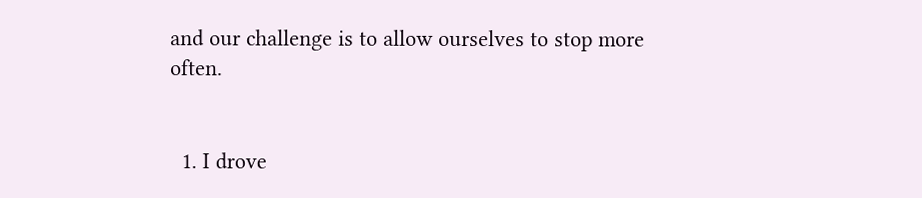and our challenge is to allow ourselves to stop more often.


  1. I drove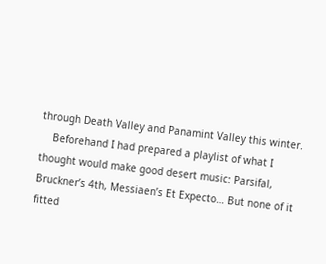through Death Valley and Panamint Valley this winter.
    Beforehand I had prepared a playlist of what I thought would make good desert music: Parsifal, Bruckner’s 4th, Messiaen’s Et Expecto… But none of it fitted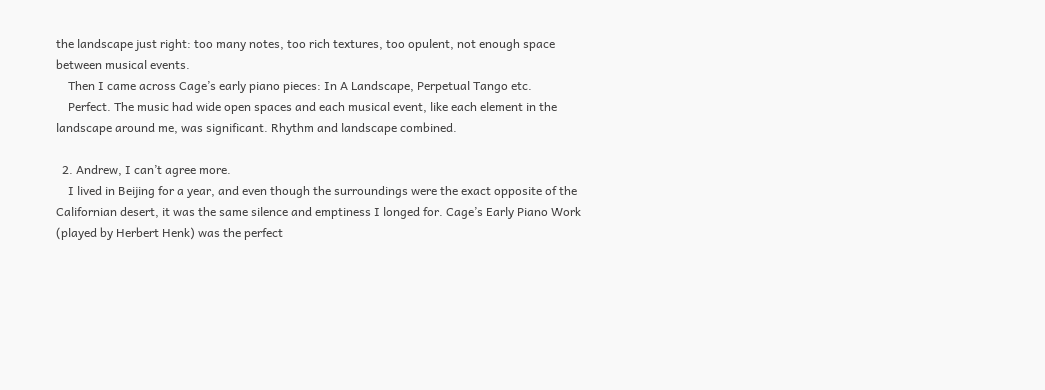the landscape just right: too many notes, too rich textures, too opulent, not enough space between musical events.
    Then I came across Cage’s early piano pieces: In A Landscape, Perpetual Tango etc.
    Perfect. The music had wide open spaces and each musical event, like each element in the landscape around me, was significant. Rhythm and landscape combined.

  2. Andrew, I can’t agree more.
    I lived in Beijing for a year, and even though the surroundings were the exact opposite of the Californian desert, it was the same silence and emptiness I longed for. Cage’s Early Piano Work (played by Herbert Henk) was the perfect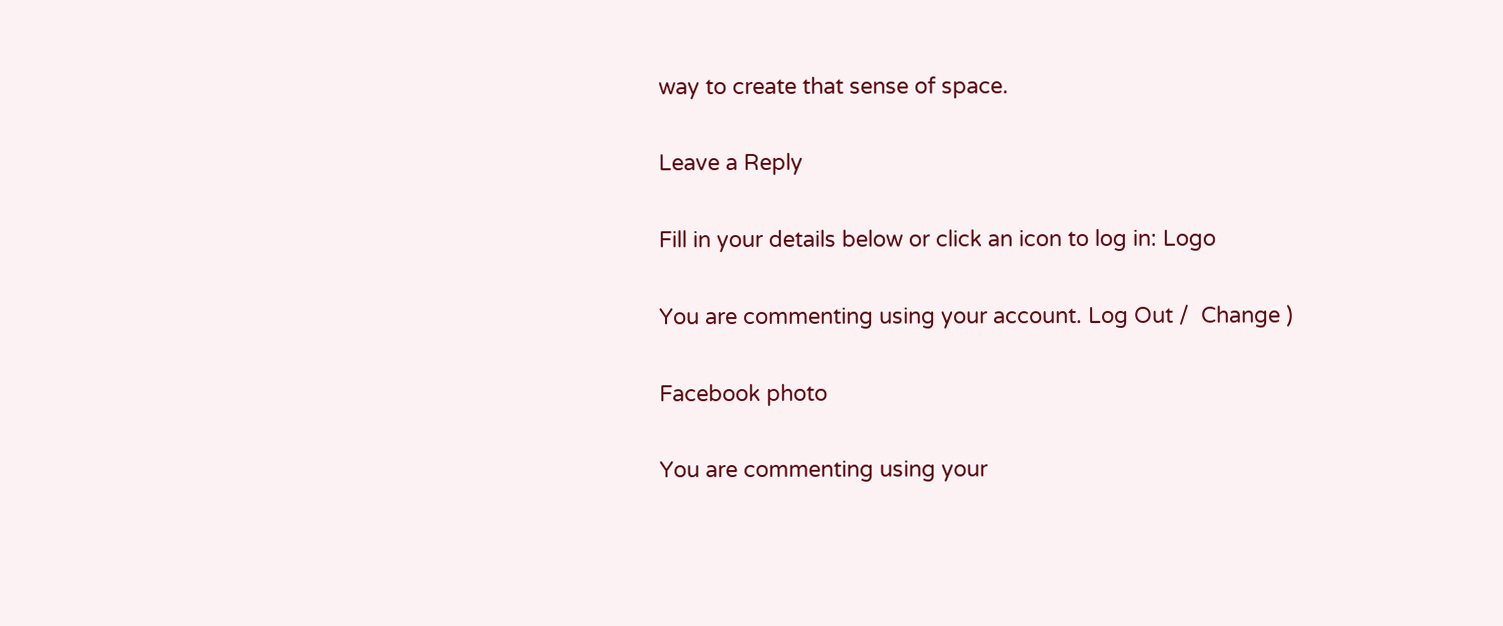way to create that sense of space.

Leave a Reply

Fill in your details below or click an icon to log in: Logo

You are commenting using your account. Log Out /  Change )

Facebook photo

You are commenting using your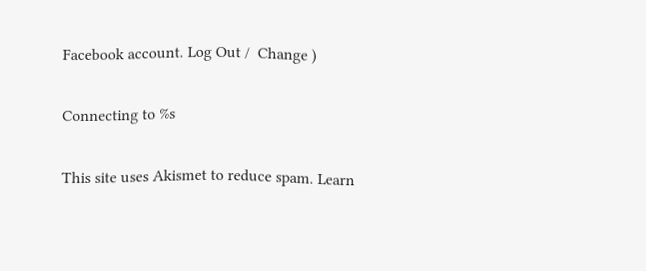Facebook account. Log Out /  Change )

Connecting to %s

This site uses Akismet to reduce spam. Learn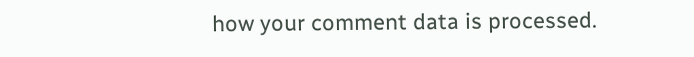how your comment data is processed.